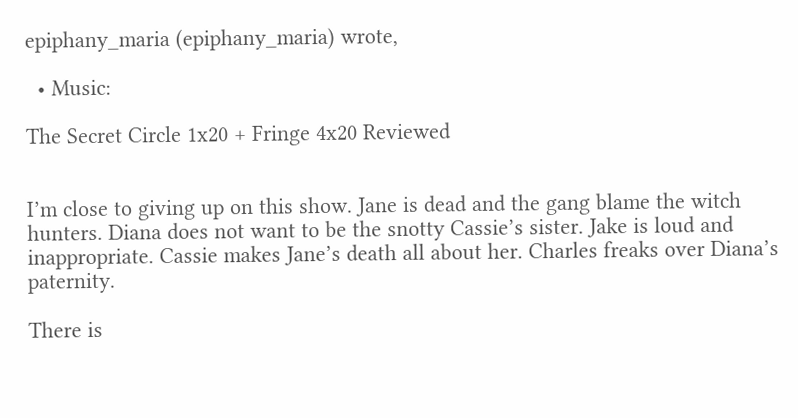epiphany_maria (epiphany_maria) wrote,

  • Music:

The Secret Circle 1x20 + Fringe 4x20 Reviewed


I’m close to giving up on this show. Jane is dead and the gang blame the witch hunters. Diana does not want to be the snotty Cassie’s sister. Jake is loud and inappropriate. Cassie makes Jane’s death all about her. Charles freaks over Diana’s paternity.

There is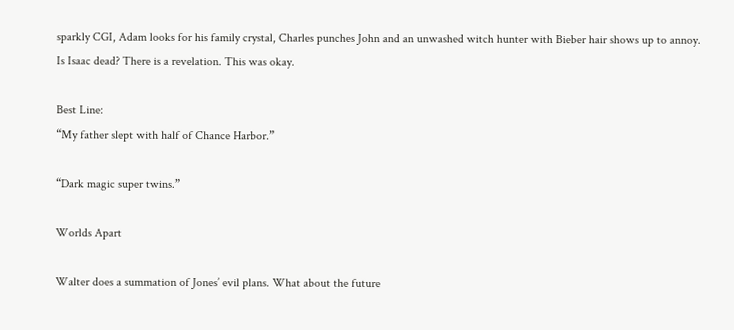sparkly CGI, Adam looks for his family crystal, Charles punches John and an unwashed witch hunter with Bieber hair shows up to annoy. Is Isaac dead? There is a revelation. This was okay.

Best Line:
“My father slept with half of Chance Harbor.”

“Dark magic super twins.”

Worlds Apart

Walter does a summation of Jones’ evil plans. What about the future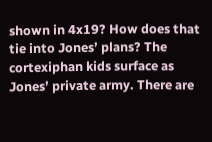shown in 4x19? How does that tie into Jones’ plans? The cortexiphan kids surface as Jones’ private army. There are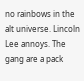no rainbows in the alt universe. Lincoln Lee annoys. The gang are a pack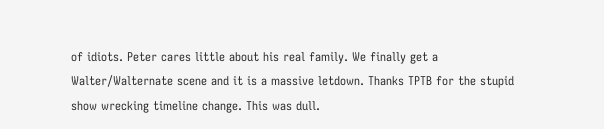of idiots. Peter cares little about his real family. We finally get a Walter/Walternate scene and it is a massive letdown. Thanks TPTB for the stupid show wrecking timeline change. This was dull.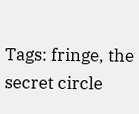Tags: fringe, the secret circle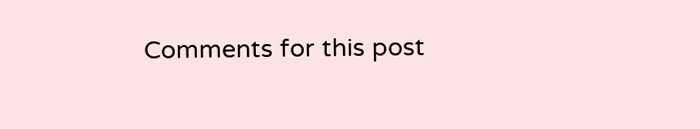Comments for this post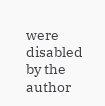were disabled by the author